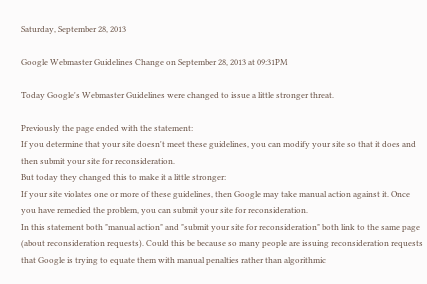Saturday, September 28, 2013

Google Webmaster Guidelines Change on September 28, 2013 at 09:31PM

Today Google's Webmaster Guidelines were changed to issue a little stronger threat.

Previously the page ended with the statement:
If you determine that your site doesn't meet these guidelines, you can modify your site so that it does and then submit your site for reconsideration.
But today they changed this to make it a little stronger:
If your site violates one or more of these guidelines, then Google may take manual action against it. Once you have remedied the problem, you can submit your site for reconsideration.
In this statement both "manual action" and "submit your site for reconsideration" both link to the same page (about reconsideration requests). Could this be because so many people are issuing reconsideration requests that Google is trying to equate them with manual penalties rather than algorithmic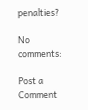penalties?

No comments:

Post a Comment